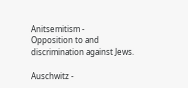Anitsemitism -
Opposition to and discrimination against Jews.

Auschwitz -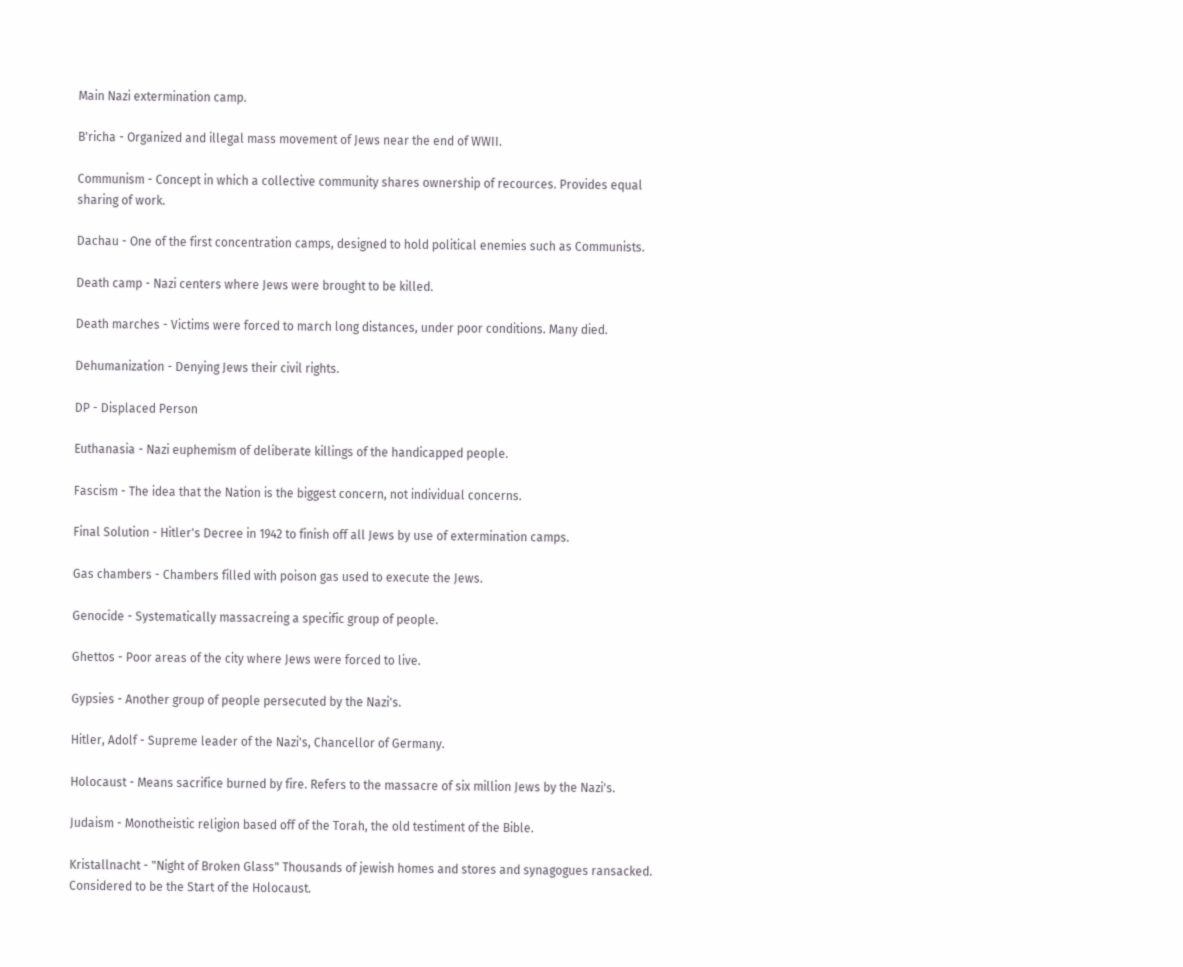Main Nazi extermination camp.

B'richa - Organized and illegal mass movement of Jews near the end of WWII.

Communism - Concept in which a collective community shares ownership of recources. Provides equal sharing of work.

Dachau - One of the first concentration camps, designed to hold political enemies such as Communists.

Death camp - Nazi centers where Jews were brought to be killed.

Death marches - Victims were forced to march long distances, under poor conditions. Many died.

Dehumanization - Denying Jews their civil rights.

DP - Displaced Person

Euthanasia - Nazi euphemism of deliberate killings of the handicapped people.

Fascism - The idea that the Nation is the biggest concern, not individual concerns.

Final Solution - Hitler's Decree in 1942 to finish off all Jews by use of extermination camps.

Gas chambers - Chambers filled with poison gas used to execute the Jews.

Genocide - Systematically massacreing a specific group of people.

Ghettos - Poor areas of the city where Jews were forced to live.

Gypsies - Another group of people persecuted by the Nazi's.

Hitler, Adolf - Supreme leader of the Nazi's, Chancellor of Germany.

Holocaust - Means sacrifice burned by fire. Refers to the massacre of six million Jews by the Nazi's.

Judaism - Monotheistic religion based off of the Torah, the old testiment of the Bible.

Kristallnacht - "Night of Broken Glass" Thousands of jewish homes and stores and synagogues ransacked. Considered to be the Start of the Holocaust.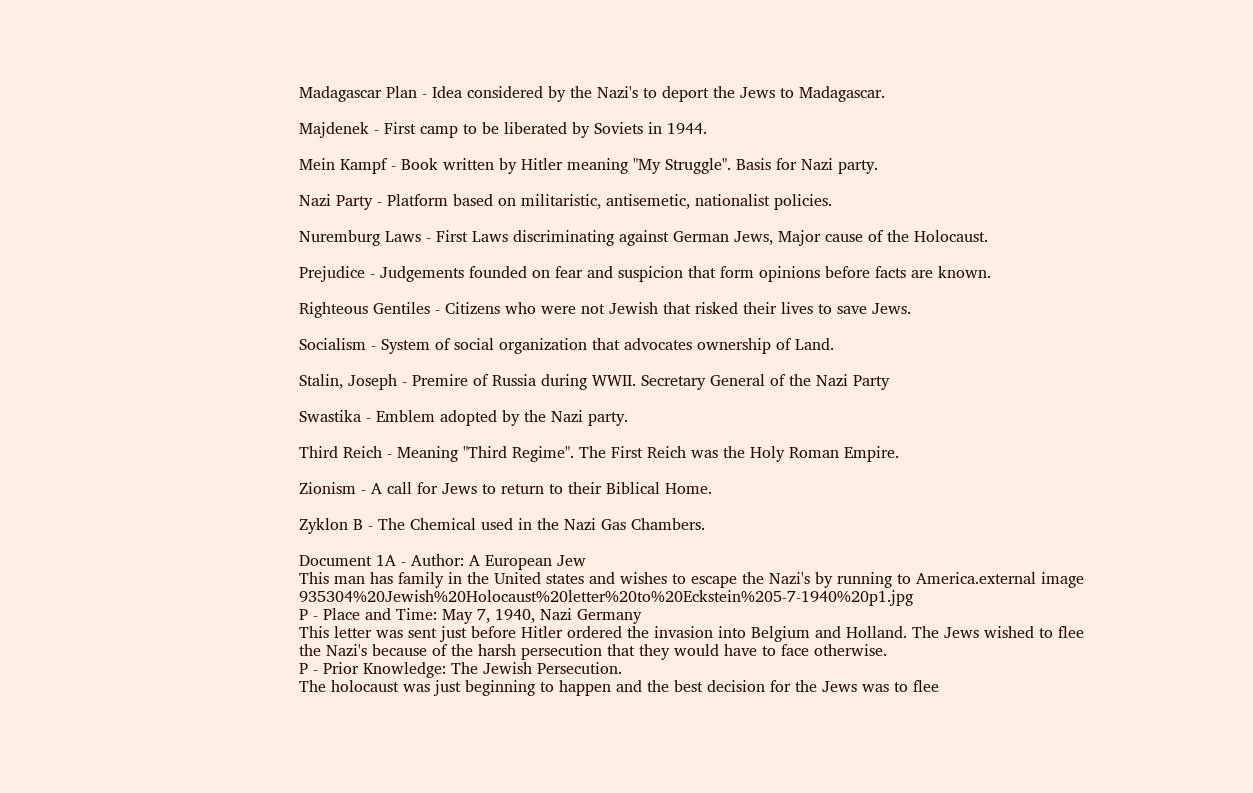Madagascar Plan - Idea considered by the Nazi's to deport the Jews to Madagascar.

Majdenek - First camp to be liberated by Soviets in 1944.

Mein Kampf - Book written by Hitler meaning "My Struggle". Basis for Nazi party.

Nazi Party - Platform based on militaristic, antisemetic, nationalist policies.

Nuremburg Laws - First Laws discriminating against German Jews, Major cause of the Holocaust.

Prejudice - Judgements founded on fear and suspicion that form opinions before facts are known.

Righteous Gentiles - Citizens who were not Jewish that risked their lives to save Jews.

Socialism - System of social organization that advocates ownership of Land.

Stalin, Joseph - Premire of Russia during WWII. Secretary General of the Nazi Party

Swastika - Emblem adopted by the Nazi party.

Third Reich - Meaning "Third Regime". The First Reich was the Holy Roman Empire.

Zionism - A call for Jews to return to their Biblical Home.

Zyklon B - The Chemical used in the Nazi Gas Chambers.

Document 1A - Author: A European Jew
This man has family in the United states and wishes to escape the Nazi's by running to America.external image 935304%20Jewish%20Holocaust%20letter%20to%20Eckstein%205-7-1940%20p1.jpg
P - Place and Time: May 7, 1940, Nazi Germany
This letter was sent just before Hitler ordered the invasion into Belgium and Holland. The Jews wished to flee the Nazi's because of the harsh persecution that they would have to face otherwise.
P - Prior Knowledge: The Jewish Persecution.
The holocaust was just beginning to happen and the best decision for the Jews was to flee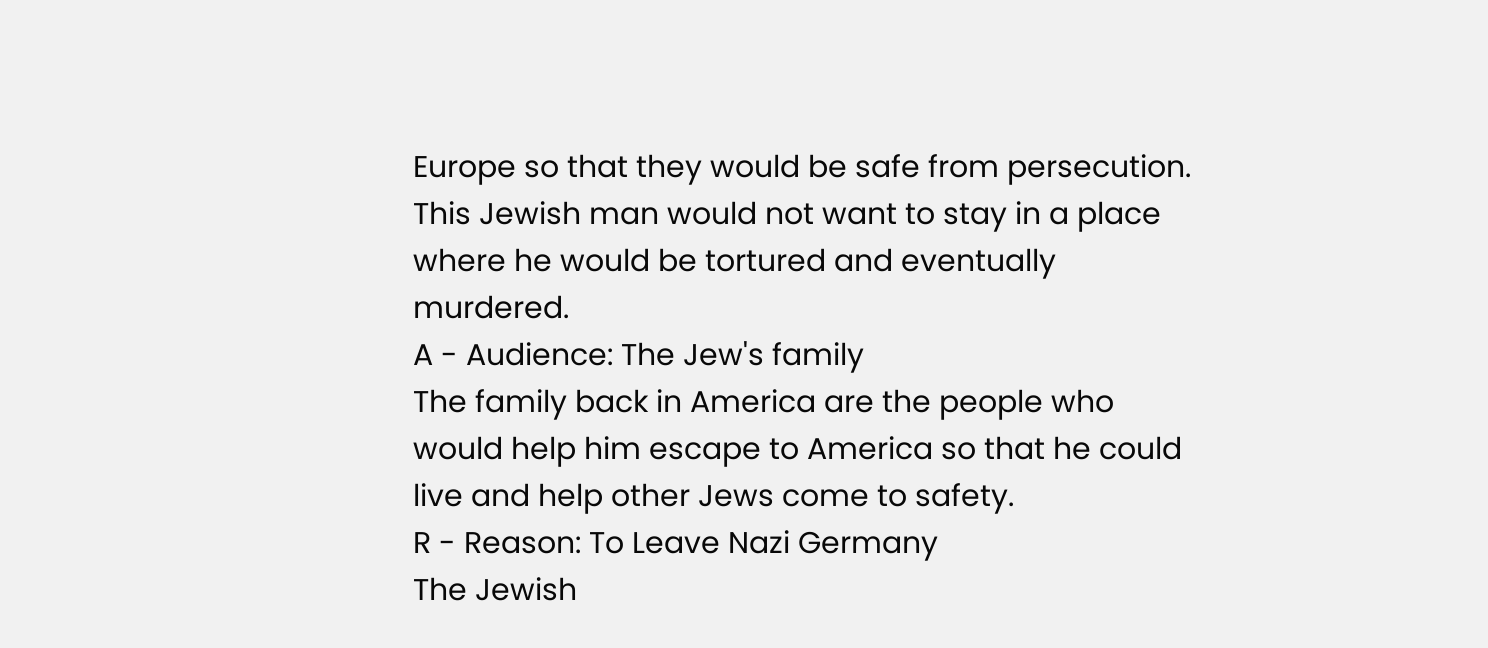Europe so that they would be safe from persecution. This Jewish man would not want to stay in a place where he would be tortured and eventually murdered.
A - Audience: The Jew's family
The family back in America are the people who would help him escape to America so that he could live and help other Jews come to safety.
R - Reason: To Leave Nazi Germany
The Jewish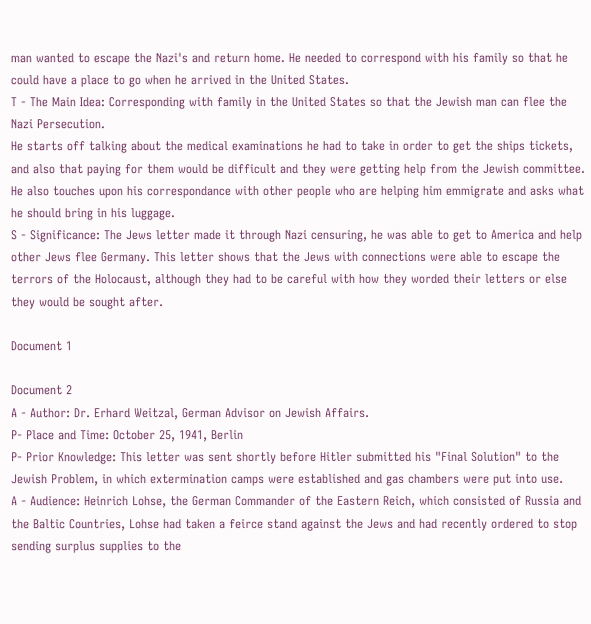man wanted to escape the Nazi's and return home. He needed to correspond with his family so that he could have a place to go when he arrived in the United States.
T - The Main Idea: Corresponding with family in the United States so that the Jewish man can flee the Nazi Persecution.
He starts off talking about the medical examinations he had to take in order to get the ships tickets, and also that paying for them would be difficult and they were getting help from the Jewish committee. He also touches upon his correspondance with other people who are helping him emmigrate and asks what he should bring in his luggage.
S - Significance: The Jews letter made it through Nazi censuring, he was able to get to America and help other Jews flee Germany. This letter shows that the Jews with connections were able to escape the terrors of the Holocaust, although they had to be careful with how they worded their letters or else they would be sought after.

Document 1

Document 2
A - Author: Dr. Erhard Weitzal, German Advisor on Jewish Affairs.
P- Place and Time: October 25, 1941, Berlin
P- Prior Knowledge: This letter was sent shortly before Hitler submitted his "Final Solution" to the Jewish Problem, in which extermination camps were established and gas chambers were put into use.
A - Audience: Heinrich Lohse, the German Commander of the Eastern Reich, which consisted of Russia and the Baltic Countries, Lohse had taken a feirce stand against the Jews and had recently ordered to stop sending surplus supplies to the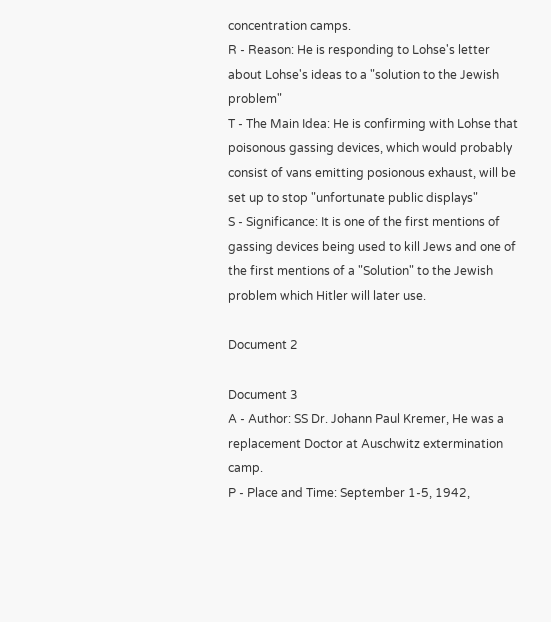concentration camps.
R - Reason: He is responding to Lohse's letter about Lohse's ideas to a "solution to the Jewish problem"
T - The Main Idea: He is confirming with Lohse that poisonous gassing devices, which would probably consist of vans emitting posionous exhaust, will be set up to stop "unfortunate public displays"
S - Significance: It is one of the first mentions of gassing devices being used to kill Jews and one of the first mentions of a "Solution" to the Jewish problem which Hitler will later use.

Document 2

Document 3
A - Author: SS Dr. Johann Paul Kremer, He was a replacement Doctor at Auschwitz extermination camp.
P - Place and Time: September 1-5, 1942,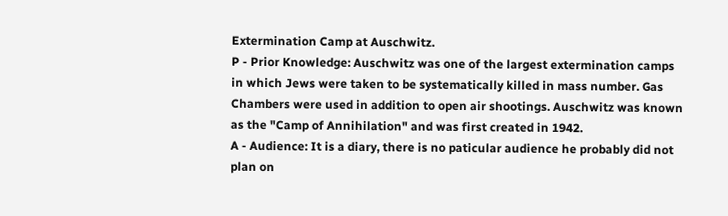Extermination Camp at Auschwitz.
P - Prior Knowledge: Auschwitz was one of the largest extermination camps in which Jews were taken to be systematically killed in mass number. Gas Chambers were used in addition to open air shootings. Auschwitz was known as the "Camp of Annihilation" and was first created in 1942.
A - Audience: It is a diary, there is no paticular audience he probably did not plan on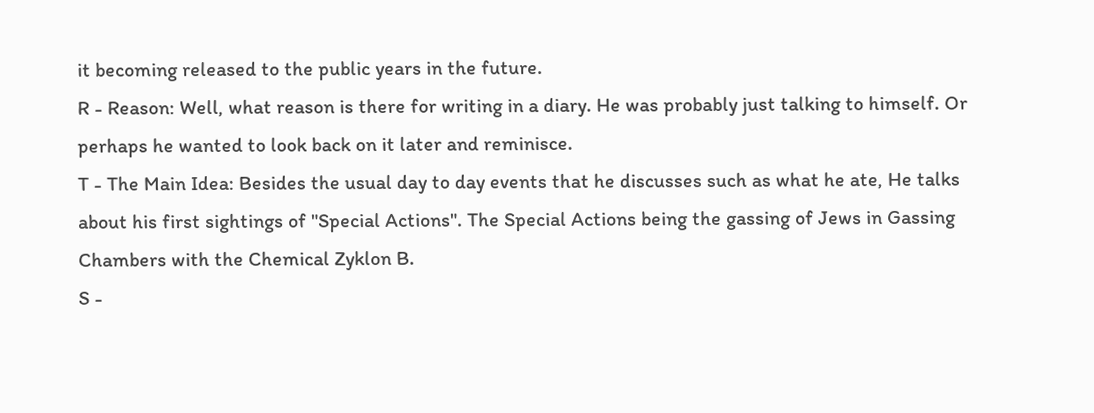it becoming released to the public years in the future.
R - Reason: Well, what reason is there for writing in a diary. He was probably just talking to himself. Or perhaps he wanted to look back on it later and reminisce.
T - The Main Idea: Besides the usual day to day events that he discusses such as what he ate, He talks about his first sightings of "Special Actions". The Special Actions being the gassing of Jews in Gassing Chambers with the Chemical Zyklon B.
S -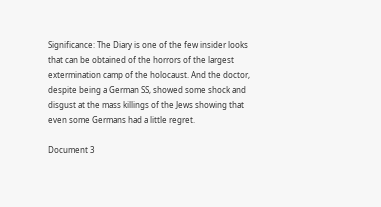Significance: The Diary is one of the few insider looks that can be obtained of the horrors of the largest extermination camp of the holocaust. And the doctor, despite being a German SS, showed some shock and disgust at the mass killings of the Jews showing that even some Germans had a little regret.

Document 3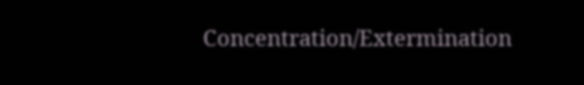Concentration/Extermination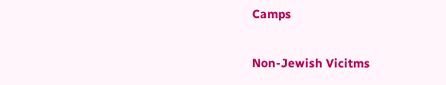Camps

Non-Jewish Vicitms